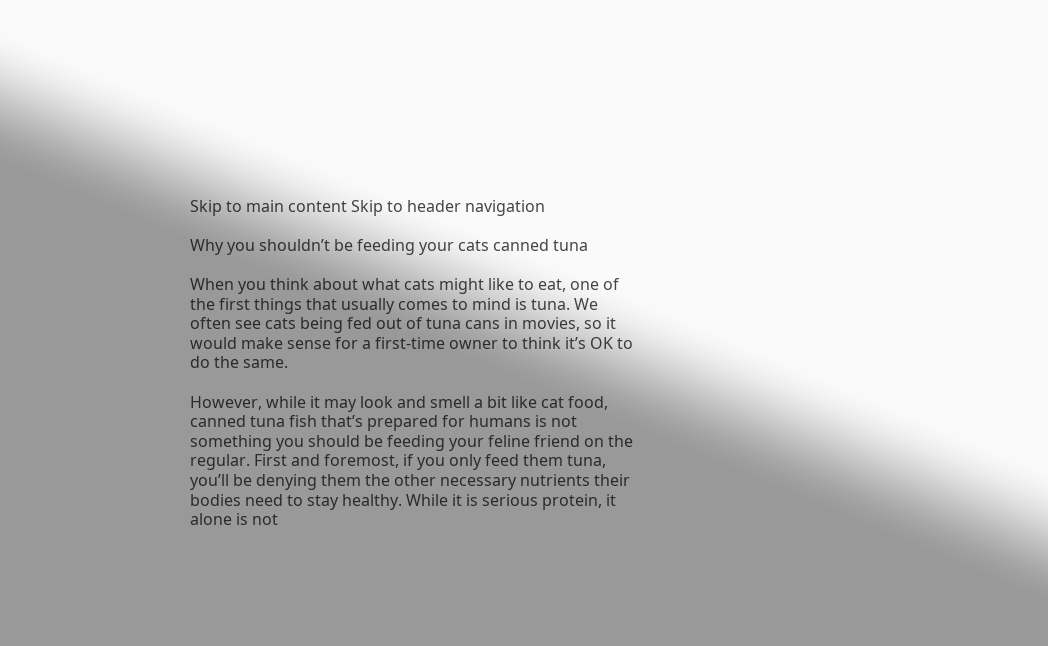Skip to main content Skip to header navigation

Why you shouldn’t be feeding your cats canned tuna

When you think about what cats might like to eat, one of the first things that usually comes to mind is tuna. We often see cats being fed out of tuna cans in movies, so it would make sense for a first-time owner to think it’s OK to do the same.

However, while it may look and smell a bit like cat food, canned tuna fish that’s prepared for humans is not something you should be feeding your feline friend on the regular. First and foremost, if you only feed them tuna, you’ll be denying them the other necessary nutrients their bodies need to stay healthy. While it is serious protein, it alone is not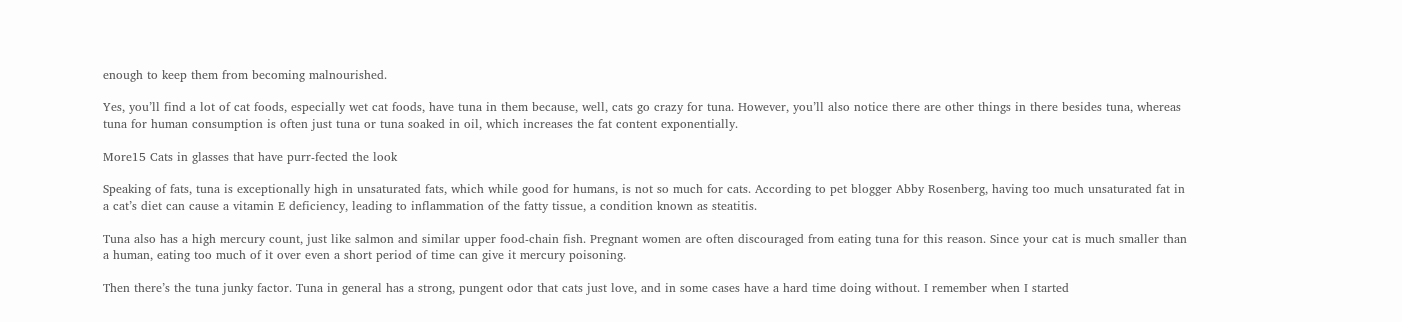enough to keep them from becoming malnourished.

Yes, you’ll find a lot of cat foods, especially wet cat foods, have tuna in them because, well, cats go crazy for tuna. However, you’ll also notice there are other things in there besides tuna, whereas tuna for human consumption is often just tuna or tuna soaked in oil, which increases the fat content exponentially.

More15 Cats in glasses that have purr-fected the look

Speaking of fats, tuna is exceptionally high in unsaturated fats, which while good for humans, is not so much for cats. According to pet blogger Abby Rosenberg, having too much unsaturated fat in a cat’s diet can cause a vitamin E deficiency, leading to inflammation of the fatty tissue, a condition known as steatitis.

Tuna also has a high mercury count, just like salmon and similar upper food-chain fish. Pregnant women are often discouraged from eating tuna for this reason. Since your cat is much smaller than a human, eating too much of it over even a short period of time can give it mercury poisoning.

Then there’s the tuna junky factor. Tuna in general has a strong, pungent odor that cats just love, and in some cases have a hard time doing without. I remember when I started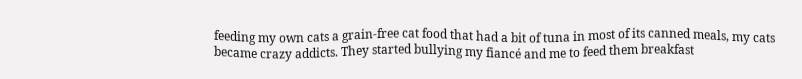feeding my own cats a grain-free cat food that had a bit of tuna in most of its canned meals, my cats became crazy addicts. They started bullying my fiancé and me to feed them breakfast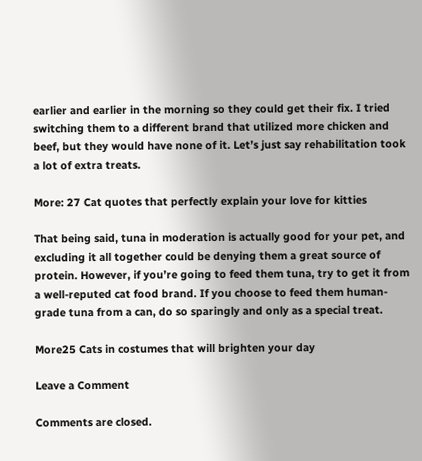earlier and earlier in the morning so they could get their fix. I tried switching them to a different brand that utilized more chicken and beef, but they would have none of it. Let’s just say rehabilitation took a lot of extra treats.

More: 27 Cat quotes that perfectly explain your love for kitties

That being said, tuna in moderation is actually good for your pet, and excluding it all together could be denying them a great source of protein. However, if you’re going to feed them tuna, try to get it from a well-reputed cat food brand. If you choose to feed them human-grade tuna from a can, do so sparingly and only as a special treat.

More25 Cats in costumes that will brighten your day

Leave a Comment

Comments are closed.